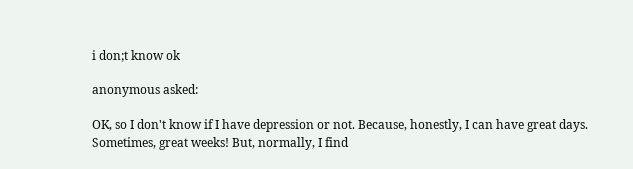i don;t know ok

anonymous asked:

OK, so I don't know if I have depression or not. Because, honestly, I can have great days. Sometimes, great weeks! But, normally, I find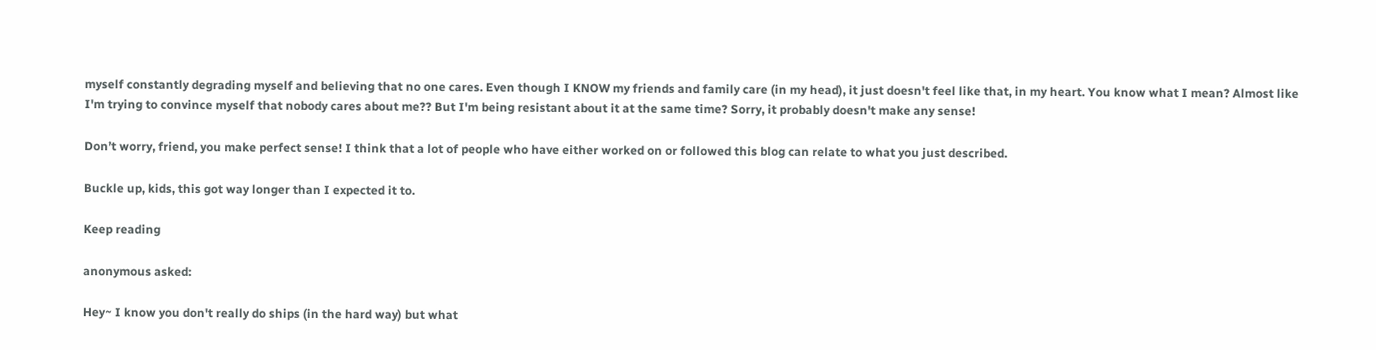myself constantly degrading myself and believing that no one cares. Even though I KNOW my friends and family care (in my head), it just doesn't feel like that, in my heart. You know what I mean? Almost like I'm trying to convince myself that nobody cares about me?? But I'm being resistant about it at the same time? Sorry, it probably doesn't make any sense!

Don’t worry, friend, you make perfect sense! I think that a lot of people who have either worked on or followed this blog can relate to what you just described.

Buckle up, kids, this got way longer than I expected it to.

Keep reading

anonymous asked:

Hey~ I know you don't really do ships (in the hard way) but what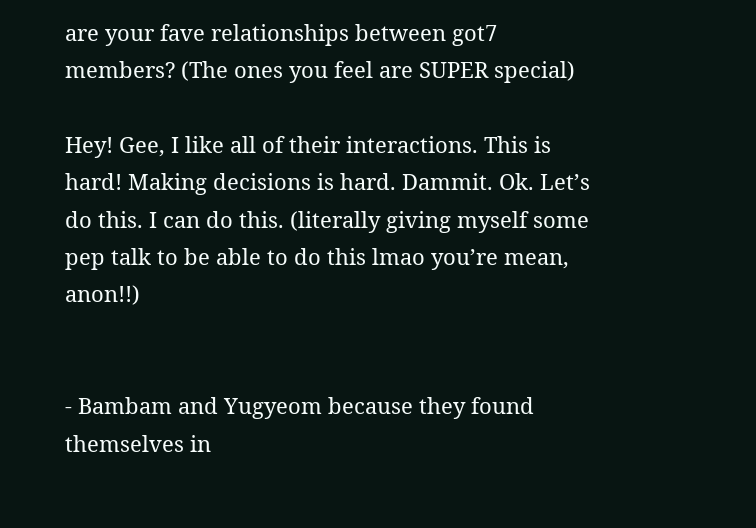are your fave relationships between got7 members? (The ones you feel are SUPER special)

Hey! Gee, I like all of their interactions. This is hard! Making decisions is hard. Dammit. Ok. Let’s do this. I can do this. (literally giving myself some pep talk to be able to do this lmao you’re mean, anon!!)


- Bambam and Yugyeom because they found themselves in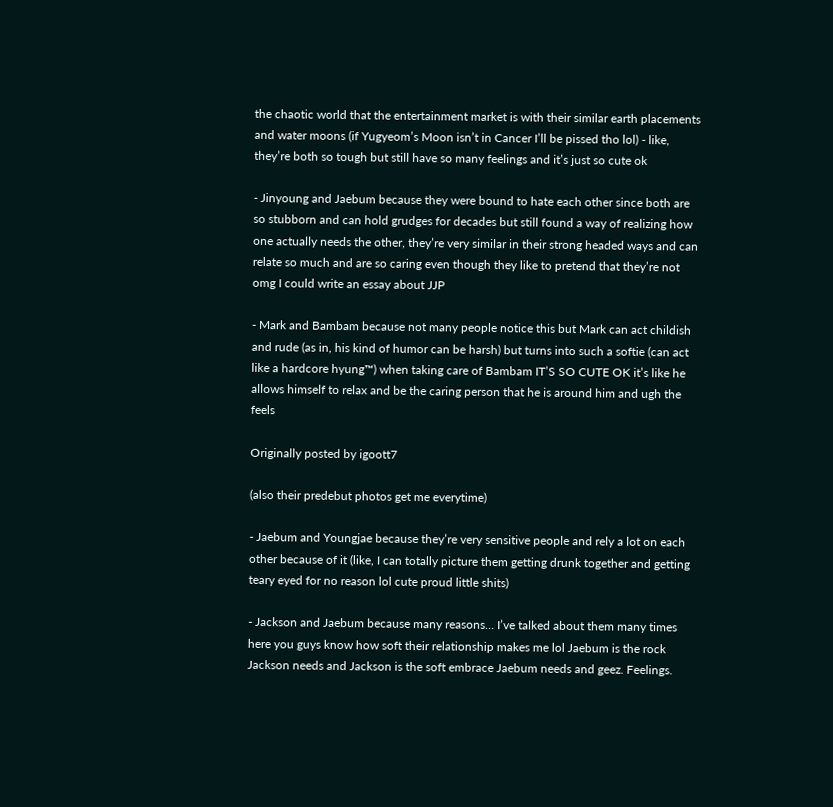the chaotic world that the entertainment market is with their similar earth placements and water moons (if Yugyeom’s Moon isn’t in Cancer I’ll be pissed tho lol) - like, they’re both so tough but still have so many feelings and it’s just so cute ok

- Jinyoung and Jaebum because they were bound to hate each other since both are so stubborn and can hold grudges for decades but still found a way of realizing how one actually needs the other, they’re very similar in their strong headed ways and can relate so much and are so caring even though they like to pretend that they’re not omg I could write an essay about JJP

- Mark and Bambam because not many people notice this but Mark can act childish and rude (as in, his kind of humor can be harsh) but turns into such a softie (can act like a hardcore hyung™) when taking care of Bambam IT’S SO CUTE OK it’s like he allows himself to relax and be the caring person that he is around him and ugh the feels

Originally posted by igoott7

(also their predebut photos get me everytime)

- Jaebum and Youngjae because they’re very sensitive people and rely a lot on each other because of it (like, I can totally picture them getting drunk together and getting teary eyed for no reason lol cute proud little shits)

- Jackson and Jaebum because many reasons… I’ve talked about them many times here you guys know how soft their relationship makes me lol Jaebum is the rock Jackson needs and Jackson is the soft embrace Jaebum needs and geez. Feelings.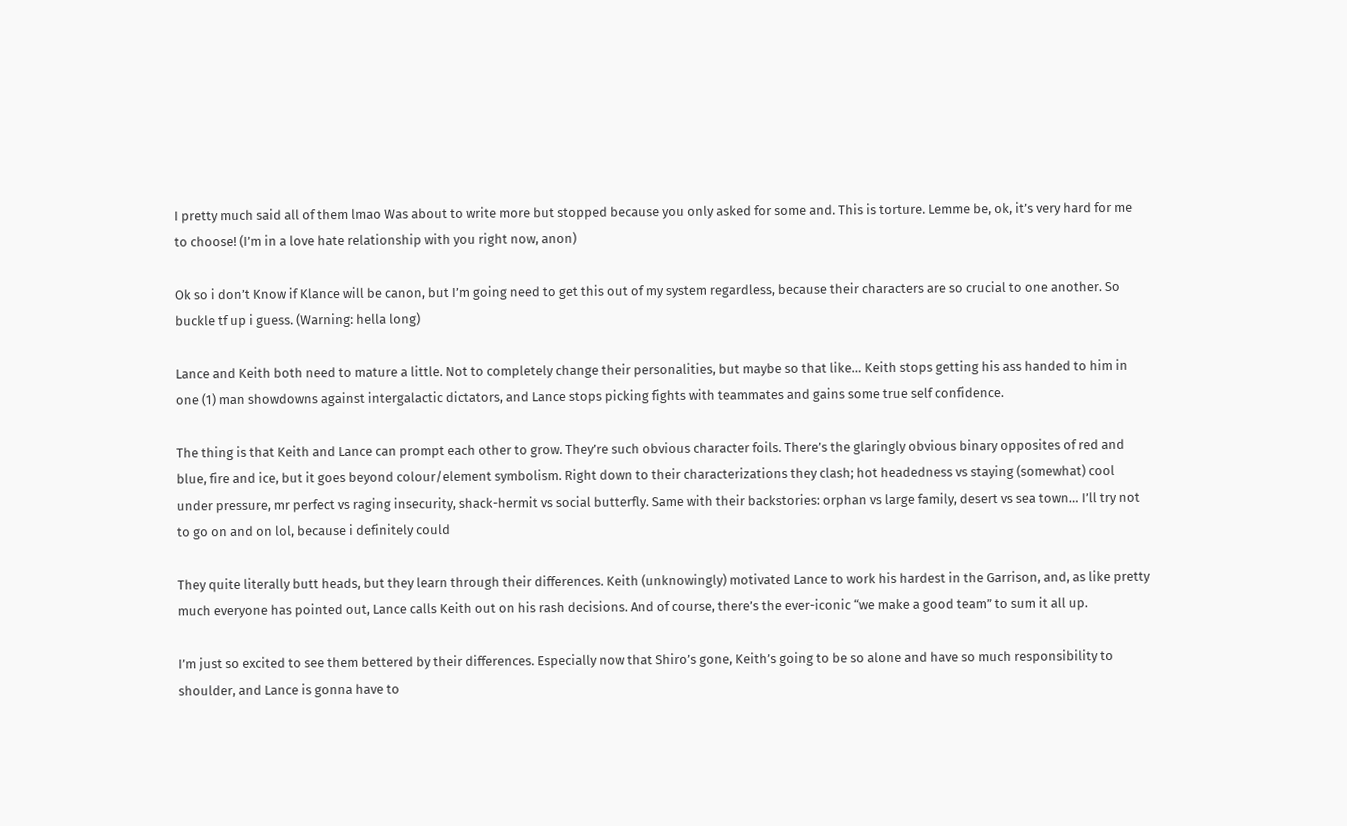I pretty much said all of them lmao Was about to write more but stopped because you only asked for some and. This is torture. Lemme be, ok, it’s very hard for me to choose! (I’m in a love hate relationship with you right now, anon)

Ok so i don’t Know if Klance will be canon, but I’m going need to get this out of my system regardless, because their characters are so crucial to one another. So buckle tf up i guess. (Warning: hella long)

Lance and Keith both need to mature a little. Not to completely change their personalities, but maybe so that like… Keith stops getting his ass handed to him in one (1) man showdowns against intergalactic dictators, and Lance stops picking fights with teammates and gains some true self confidence.

The thing is that Keith and Lance can prompt each other to grow. They’re such obvious character foils. There’s the glaringly obvious binary opposites of red and blue, fire and ice, but it goes beyond colour/element symbolism. Right down to their characterizations they clash; hot headedness vs staying (somewhat) cool under pressure, mr perfect vs raging insecurity, shack-hermit vs social butterfly. Same with their backstories: orphan vs large family, desert vs sea town… I’ll try not to go on and on lol, because i definitely could

They quite literally butt heads, but they learn through their differences. Keith (unknowingly) motivated Lance to work his hardest in the Garrison, and, as like pretty much everyone has pointed out, Lance calls Keith out on his rash decisions. And of course, there’s the ever-iconic “we make a good team” to sum it all up.

I’m just so excited to see them bettered by their differences. Especially now that Shiro’s gone, Keith’s going to be so alone and have so much responsibility to shoulder, and Lance is gonna have to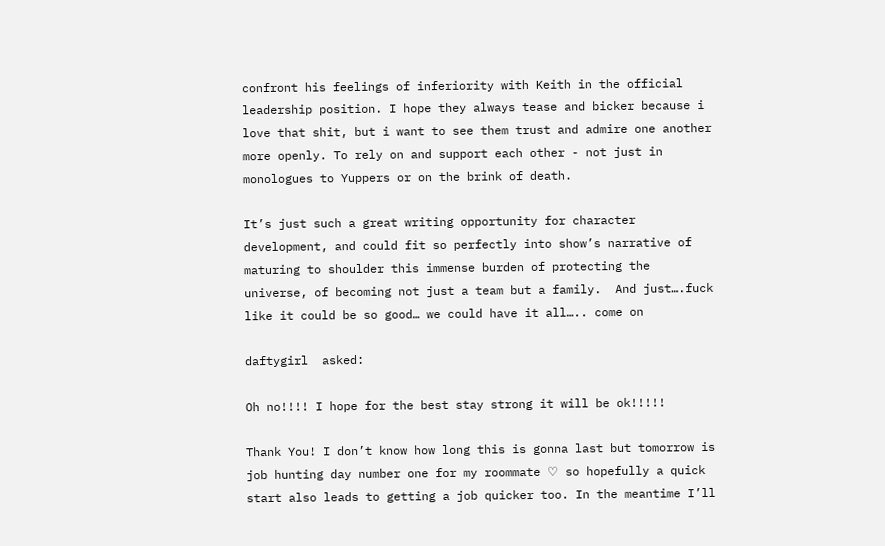confront his feelings of inferiority with Keith in the official leadership position. I hope they always tease and bicker because i love that shit, but i want to see them trust and admire one another more openly. To rely on and support each other - not just in monologues to Yuppers or on the brink of death.

It’s just such a great writing opportunity for character development, and could fit so perfectly into show’s narrative of maturing to shoulder this immense burden of protecting the universe, of becoming not just a team but a family.  And just….fuck like it could be so good… we could have it all….. come on

daftygirl  asked:

Oh no!!!! I hope for the best stay strong it will be ok!!!!!

Thank You! I don’t know how long this is gonna last but tomorrow is job hunting day number one for my roommate ♡ so hopefully a quick start also leads to getting a job quicker too. In the meantime I’ll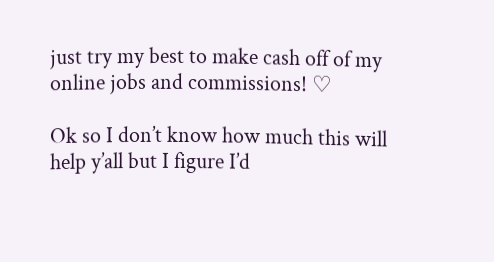just try my best to make cash off of my online jobs and commissions! ♡

Ok so I don’t know how much this will help y’all but I figure I’d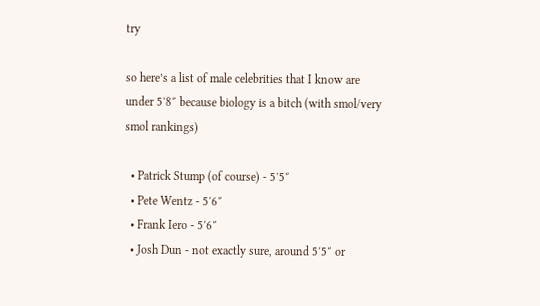try

so here’s a list of male celebrities that I know are under 5′8″ because biology is a bitch (with smol/very smol rankings)

  • Patrick Stump (of course) - 5′5″
  • Pete Wentz - 5′6″
  • Frank Iero - 5′6″
  • Josh Dun - not exactly sure, around 5′5″ or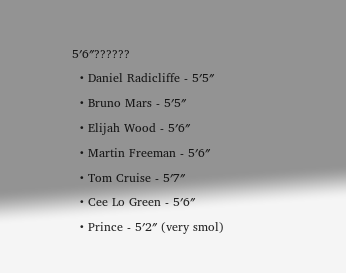5′6″??????
  • Daniel Radicliffe - 5′5″
  • Bruno Mars - 5′5″
  • Elijah Wood - 5′6″
  • Martin Freeman - 5′6″
  • Tom Cruise - 5′7″
  • Cee Lo Green - 5′6″
  • Prince - 5′2″ (very smol)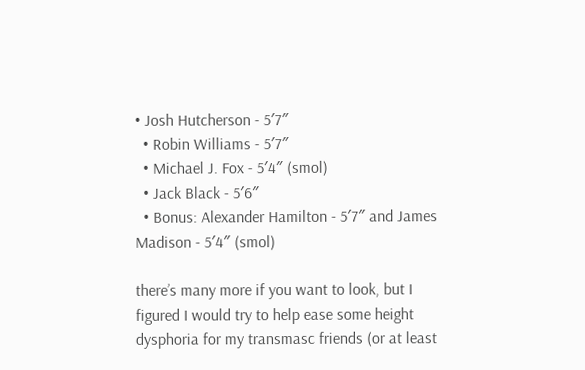• Josh Hutcherson - 5′7″
  • Robin Williams - 5′7″
  • Michael J. Fox - 5′4″ (smol)
  • Jack Black - 5′6″
  • Bonus: Alexander Hamilton - 5′7″ and James Madison - 5′4″ (smol)

there’s many more if you want to look, but I figured I would try to help ease some height dysphoria for my transmasc friends (or at least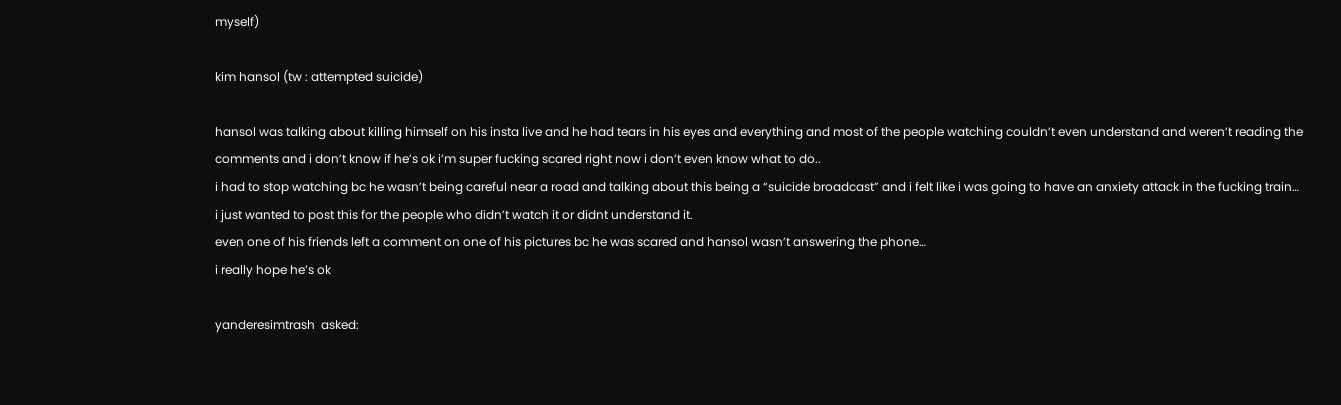myself)

kim hansol (tw : attempted suicide)

hansol was talking about killing himself on his insta live and he had tears in his eyes and everything and most of the people watching couldn’t even understand and weren’t reading the comments and i don’t know if he’s ok i’m super fucking scared right now i don’t even know what to do..
i had to stop watching bc he wasn’t being careful near a road and talking about this being a “suicide broadcast” and i felt like i was going to have an anxiety attack in the fucking train…
i just wanted to post this for the people who didn’t watch it or didnt understand it.
even one of his friends left a comment on one of his pictures bc he was scared and hansol wasn’t answering the phone…
i really hope he’s ok

yanderesimtrash  asked: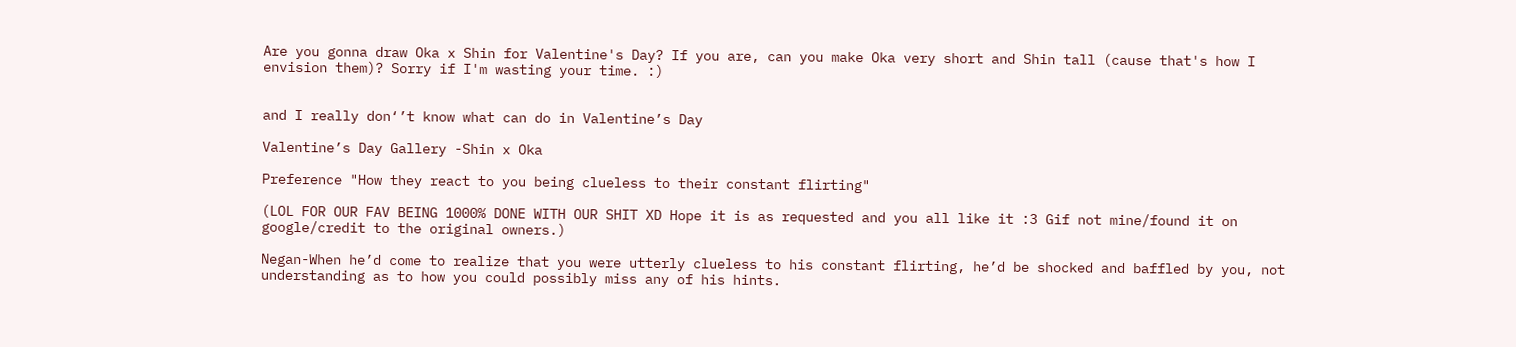Are you gonna draw Oka x Shin for Valentine's Day? If you are, can you make Oka very short and Shin tall (cause that's how I envision them)? Sorry if I'm wasting your time. :)


and I really don‘’t know what can do in Valentine’s Day

Valentine’s Day Gallery -Shin x Oka

Preference "How they react to you being clueless to their constant flirting"

(LOL FOR OUR FAV BEING 1000% DONE WITH OUR SHIT XD Hope it is as requested and you all like it :3 Gif not mine/found it on google/credit to the original owners.)

Negan-When he’d come to realize that you were utterly clueless to his constant flirting, he’d be shocked and baffled by you, not understanding as to how you could possibly miss any of his hints.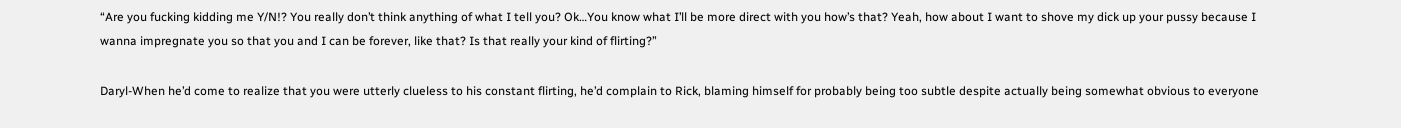“Are you fucking kidding me Y/N!? You really don’t think anything of what I tell you? Ok…You know what I’ll be more direct with you how’s that? Yeah, how about I want to shove my dick up your pussy because I wanna impregnate you so that you and I can be forever, like that? Is that really your kind of flirting?”

Daryl-When he’d come to realize that you were utterly clueless to his constant flirting, he’d complain to Rick, blaming himself for probably being too subtle despite actually being somewhat obvious to everyone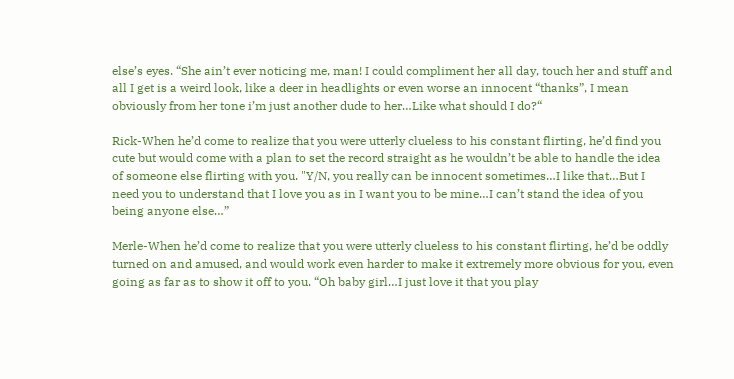else’s eyes. “She ain’t ever noticing me, man! I could compliment her all day, touch her and stuff and all I get is a weird look, like a deer in headlights or even worse an innocent “thanks”, I mean obviously from her tone i’m just another dude to her…Like what should I do?“

Rick-When he’d come to realize that you were utterly clueless to his constant flirting, he’d find you cute but would come with a plan to set the record straight as he wouldn’t be able to handle the idea of someone else flirting with you. "Y/N, you really can be innocent sometimes…I like that…But I need you to understand that I love you as in I want you to be mine…I can’t stand the idea of you being anyone else…”

Merle-When he’d come to realize that you were utterly clueless to his constant flirting, he’d be oddly turned on and amused, and would work even harder to make it extremely more obvious for you, even going as far as to show it off to you. “Oh baby girl…I just love it that you play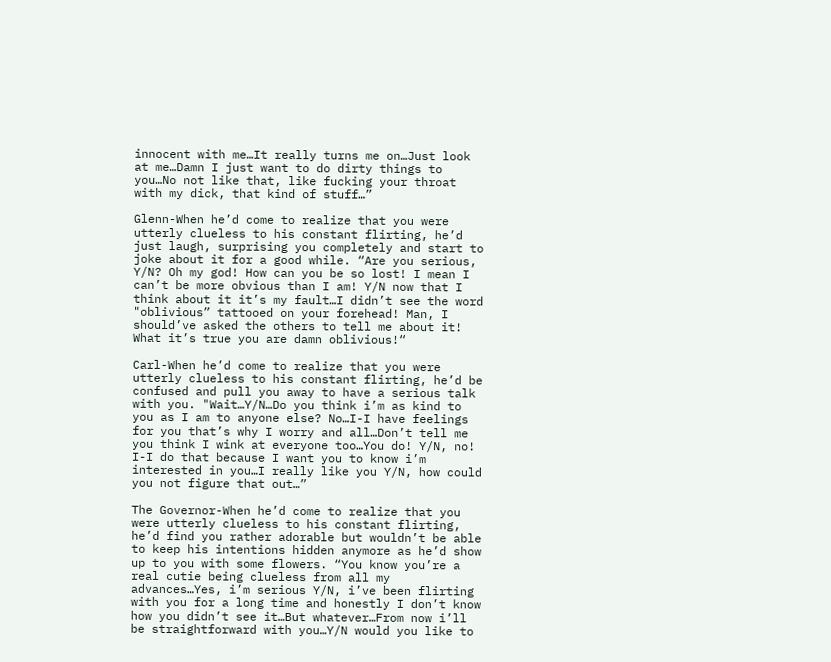innocent with me…It really turns me on…Just look at me…Damn I just want to do dirty things to you…No not like that, like fucking your throat with my dick, that kind of stuff…”

Glenn-When he’d come to realize that you were utterly clueless to his constant flirting, he’d just laugh, surprising you completely and start to joke about it for a good while. “Are you serious, Y/N? Oh my god! How can you be so lost! I mean I can’t be more obvious than I am! Y/N now that I think about it it’s my fault…I didn’t see the word "oblivious” tattooed on your forehead! Man, I should’ve asked the others to tell me about it! What it’s true you are damn oblivious!“

Carl-When he’d come to realize that you were utterly clueless to his constant flirting, he’d be confused and pull you away to have a serious talk with you. "Wait…Y/N…Do you think i’m as kind to you as I am to anyone else? No…I-I have feelings for you that’s why I worry and all…Don’t tell me you think I wink at everyone too…You do! Y/N, no! I-I do that because I want you to know i’m interested in you…I really like you Y/N, how could you not figure that out…”

The Governor-When he’d come to realize that you were utterly clueless to his constant flirting, he’d find you rather adorable but wouldn’t be able to keep his intentions hidden anymore as he’d show up to you with some flowers. “You know you’re a real cutie being clueless from all my advances…Yes, i’m serious Y/N, i’ve been flirting with you for a long time and honestly I don’t know how you didn’t see it…But whatever…From now i’ll be straightforward with you…Y/N would you like to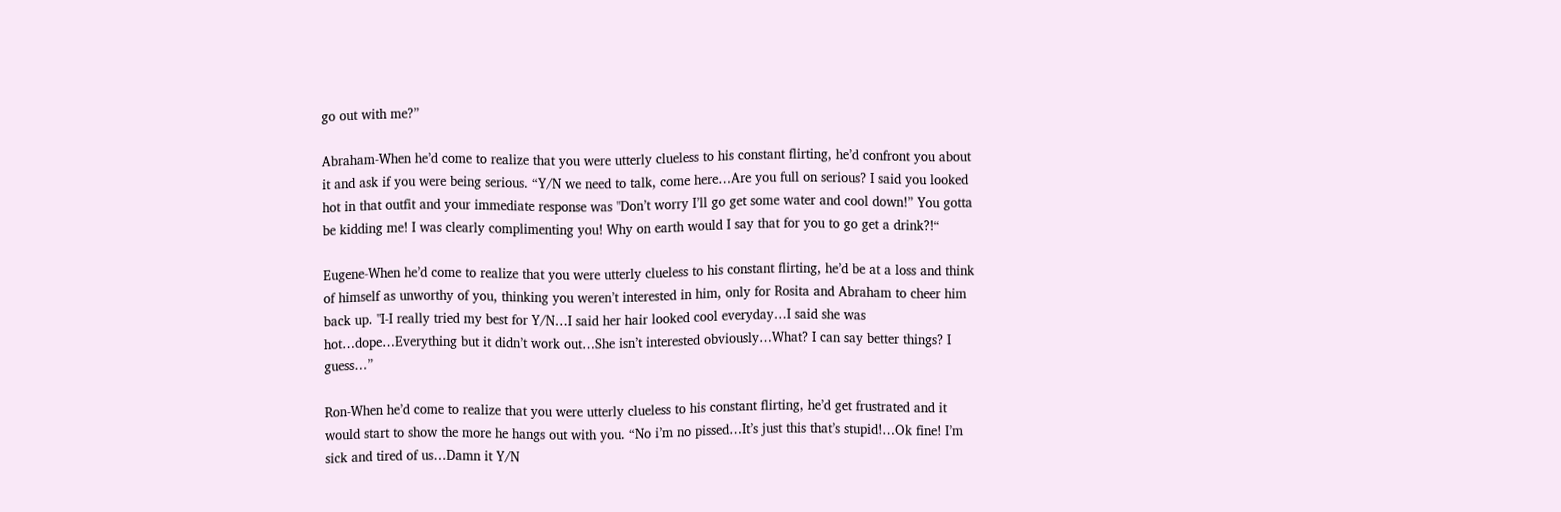go out with me?”

Abraham-When he’d come to realize that you were utterly clueless to his constant flirting, he’d confront you about it and ask if you were being serious. “Y/N we need to talk, come here…Are you full on serious? I said you looked hot in that outfit and your immediate response was "Don’t worry I’ll go get some water and cool down!” You gotta be kidding me! I was clearly complimenting you! Why on earth would I say that for you to go get a drink?!“

Eugene-When he’d come to realize that you were utterly clueless to his constant flirting, he’d be at a loss and think of himself as unworthy of you, thinking you weren’t interested in him, only for Rosita and Abraham to cheer him back up. "I-I really tried my best for Y/N…I said her hair looked cool everyday…I said she was hot…dope…Everything but it didn’t work out…She isn’t interested obviously…What? I can say better things? I guess…”

Ron-When he’d come to realize that you were utterly clueless to his constant flirting, he’d get frustrated and it would start to show the more he hangs out with you. “No i’m no pissed…It’s just this that’s stupid!…Ok fine! I’m sick and tired of us…Damn it Y/N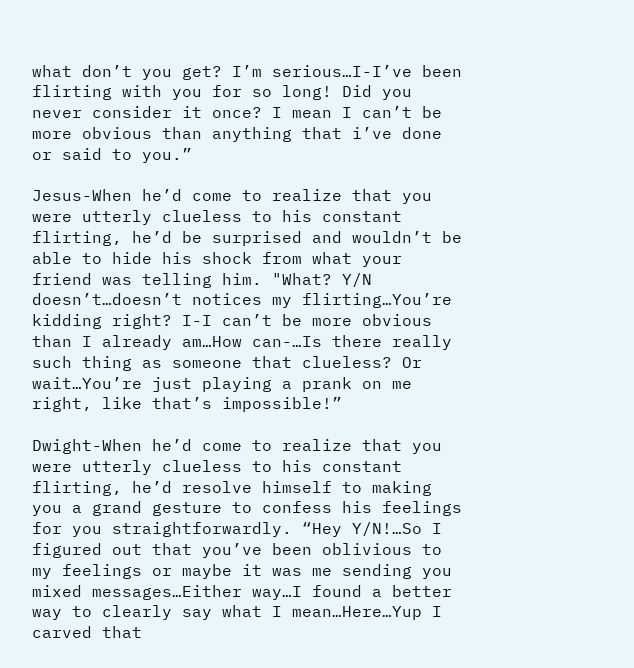what don’t you get? I’m serious…I-I’ve been flirting with you for so long! Did you never consider it once? I mean I can’t be more obvious than anything that i’ve done or said to you.”

Jesus-When he’d come to realize that you were utterly clueless to his constant flirting, he’d be surprised and wouldn’t be able to hide his shock from what your friend was telling him. "What? Y/N doesn’t…doesn’t notices my flirting…You’re kidding right? I-I can’t be more obvious than I already am…How can-…Is there really such thing as someone that clueless? Or wait…You’re just playing a prank on me right, like that’s impossible!”

Dwight-When he’d come to realize that you were utterly clueless to his constant flirting, he’d resolve himself to making you a grand gesture to confess his feelings for you straightforwardly. “Hey Y/N!…So I figured out that you’ve been oblivious to my feelings or maybe it was me sending you mixed messages…Either way…I found a better way to clearly say what I mean…Here…Yup I carved that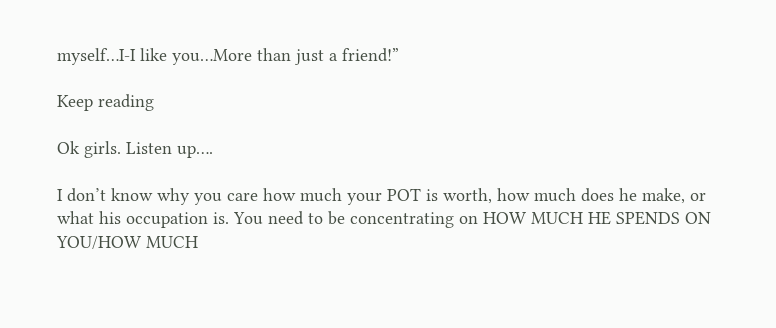myself…I-I like you…More than just a friend!”

Keep reading

Ok girls. Listen up….

I don’t know why you care how much your POT is worth, how much does he make, or what his occupation is. You need to be concentrating on HOW MUCH HE SPENDS ON YOU/HOW MUCH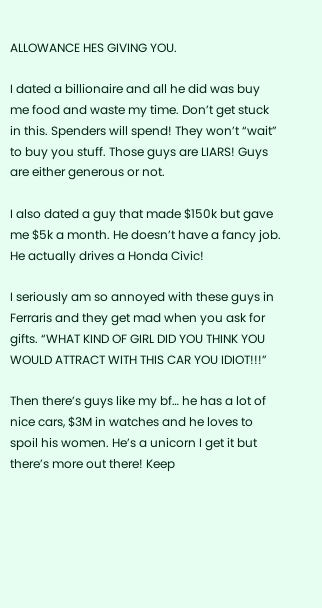ALLOWANCE HES GIVING YOU.

I dated a billionaire and all he did was buy me food and waste my time. Don’t get stuck in this. Spenders will spend! They won’t “wait” to buy you stuff. Those guys are LIARS! Guys are either generous or not.

I also dated a guy that made $150k but gave me $5k a month. He doesn’t have a fancy job. He actually drives a Honda Civic!

I seriously am so annoyed with these guys in Ferraris and they get mad when you ask for gifts. “WHAT KIND OF GIRL DID YOU THINK YOU WOULD ATTRACT WITH THIS CAR YOU IDIOT!!!”

Then there’s guys like my bf… he has a lot of nice cars, $3M in watches and he loves to spoil his women. He’s a unicorn I get it but there’s more out there! Keep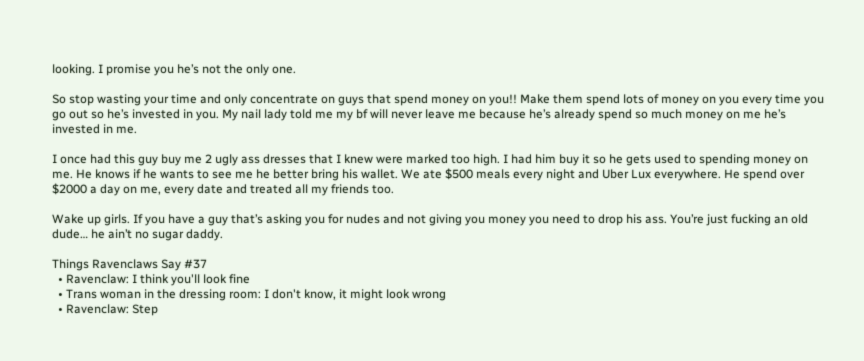looking. I promise you he’s not the only one.

So stop wasting your time and only concentrate on guys that spend money on you!! Make them spend lots of money on you every time you go out so he’s invested in you. My nail lady told me my bf will never leave me because he’s already spend so much money on me he’s invested in me.

I once had this guy buy me 2 ugly ass dresses that I knew were marked too high. I had him buy it so he gets used to spending money on me. He knows if he wants to see me he better bring his wallet. We ate $500 meals every night and Uber Lux everywhere. He spend over $2000 a day on me, every date and treated all my friends too.

Wake up girls. If you have a guy that’s asking you for nudes and not giving you money you need to drop his ass. You’re just fucking an old dude… he ain’t no sugar daddy.

Things Ravenclaws Say #37
  • Ravenclaw: I think you'll look fine
  • Trans woman in the dressing room: I don't know, it might look wrong
  • Ravenclaw: Step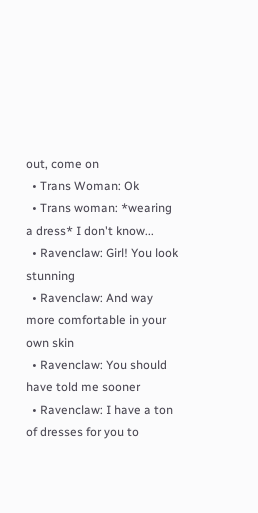out, come on
  • Trans Woman: Ok
  • Trans woman: *wearing a dress* I don't know...
  • Ravenclaw: Girl! You look stunning
  • Ravenclaw: And way more comfortable in your own skin
  • Ravenclaw: You should have told me sooner
  • Ravenclaw: I have a ton of dresses for you to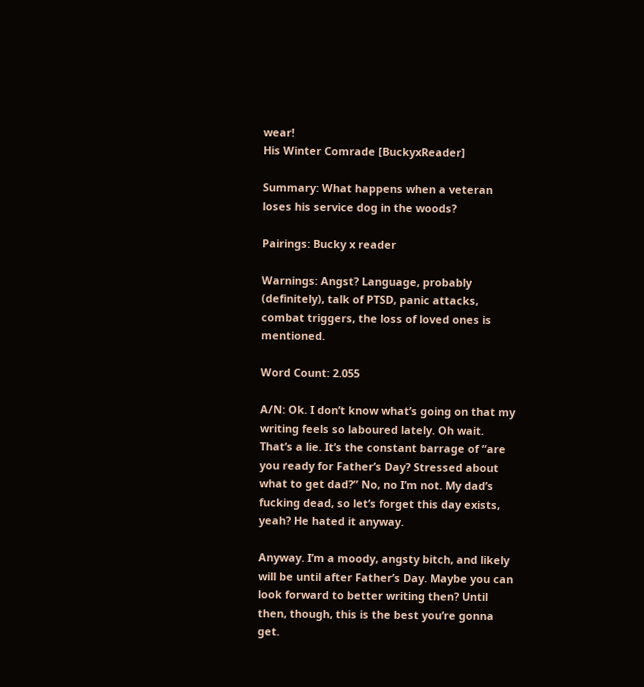wear!
His Winter Comrade [BuckyxReader]

Summary: What happens when a veteran loses his service dog in the woods?

Pairings: Bucky x reader

Warnings: Angst? Language, probably (definitely), talk of PTSD, panic attacks, combat triggers, the loss of loved ones is mentioned.

Word Count: 2.055

A/N: Ok. I don’t know what’s going on that my writing feels so laboured lately. Oh wait. That’s a lie. It’s the constant barrage of “are you ready for Father’s Day? Stressed about what to get dad?” No, no I’m not. My dad’s fucking dead, so let’s forget this day exists, yeah? He hated it anyway.

Anyway. I’m a moody, angsty bitch, and likely will be until after Father’s Day. Maybe you can look forward to better writing then? Until then, though, this is the best you’re gonna get.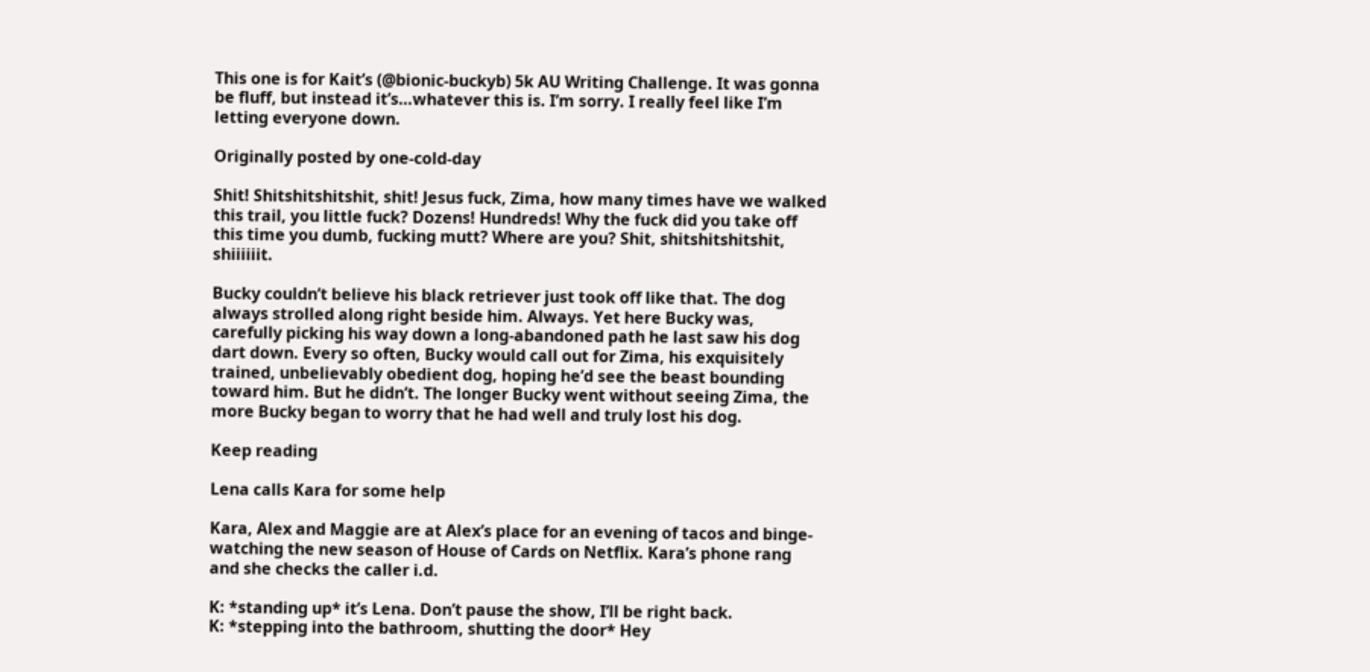This one is for Kait’s (@bionic-buckyb) 5k AU Writing Challenge. It was gonna be fluff, but instead it’s…whatever this is. I’m sorry. I really feel like I’m letting everyone down.

Originally posted by one-cold-day

Shit! Shitshitshitshit, shit! Jesus fuck, Zima, how many times have we walked this trail, you little fuck? Dozens! Hundreds! Why the fuck did you take off this time you dumb, fucking mutt? Where are you? Shit, shitshitshitshit, shiiiiiit.

Bucky couldn’t believe his black retriever just took off like that. The dog always strolled along right beside him. Always. Yet here Bucky was, carefully picking his way down a long-abandoned path he last saw his dog dart down. Every so often, Bucky would call out for Zima, his exquisitely trained, unbelievably obedient dog, hoping he’d see the beast bounding toward him. But he didn’t. The longer Bucky went without seeing Zima, the more Bucky began to worry that he had well and truly lost his dog.

Keep reading

Lena calls Kara for some help

Kara, Alex and Maggie are at Alex’s place for an evening of tacos and binge-watching the new season of House of Cards on Netflix. Kara’s phone rang and she checks the caller i.d.

K: *standing up* it’s Lena. Don’t pause the show, I’ll be right back.
K: *stepping into the bathroom, shutting the door* Hey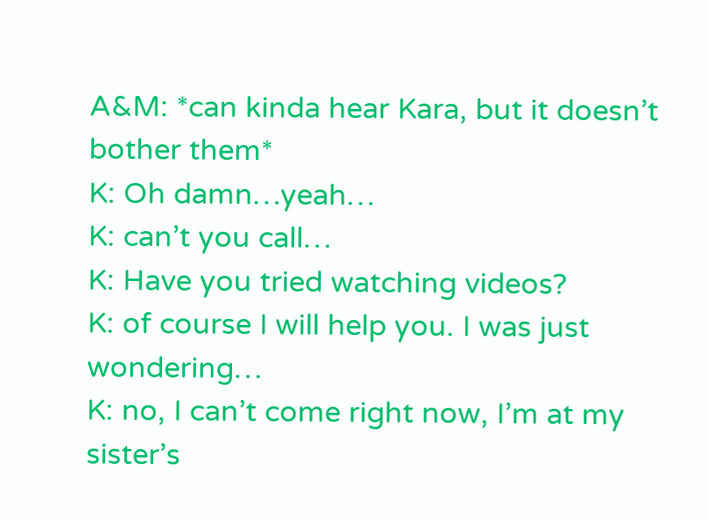A&M: *can kinda hear Kara, but it doesn’t bother them*
K: Oh damn…yeah…
K: can’t you call…
K: Have you tried watching videos?
K: of course I will help you. I was just wondering…
K: no, I can’t come right now, I’m at my sister’s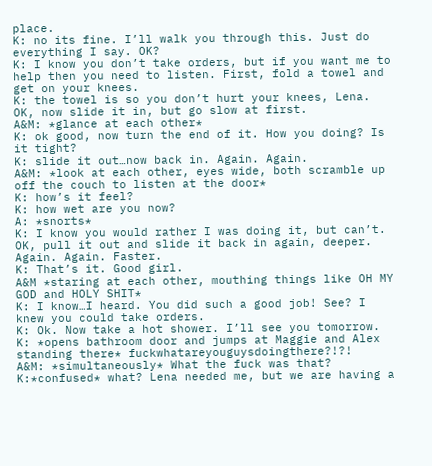place.
K: no its fine. I’ll walk you through this. Just do everything I say. OK?
K: I know you don’t take orders, but if you want me to help then you need to listen. First, fold a towel and get on your knees.
K: the towel is so you don’t hurt your knees, Lena. OK, now slide it in, but go slow at first.
A&M: *glance at each other*
K: ok good, now turn the end of it. How you doing? Is it tight?
K: slide it out…now back in. Again. Again.
A&M: *look at each other, eyes wide, both scramble up off the couch to listen at the door*
K: how’s it feel?
K: how wet are you now?
A: *snorts*
K: I know you would rather I was doing it, but can’t. OK, pull it out and slide it back in again, deeper. Again. Again. Faster.
K: That’s it. Good girl.
A&M *staring at each other, mouthing things like OH MY GOD and HOLY SHIT*
K: I know…I heard. You did such a good job! See? I knew you could take orders.
K: Ok. Now take a hot shower. I’ll see you tomorrow.
K: *opens bathroom door and jumps at Maggie and Alex standing there* fuckwhatareyouguysdoingthere?!?!
A&M: *simultaneously* What the fuck was that?
K:*confused* what? Lena needed me, but we are having a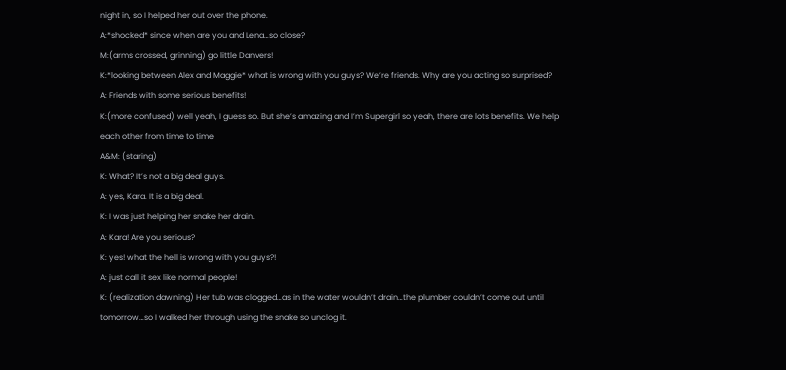night in, so I helped her out over the phone.
A:*shocked* since when are you and Lena…so close?
M:(arms crossed, grinning) go little Danvers!
K:*looking between Alex and Maggie* what is wrong with you guys? We’re friends. Why are you acting so surprised?
A: Friends with some serious benefits!
K:(more confused) well yeah, I guess so. But she’s amazing and I’m Supergirl so yeah, there are lots benefits. We help each other from time to time
A&M: (staring)
K: What? It’s not a big deal guys.
A: yes, Kara. It is a big deal.
K: I was just helping her snake her drain.
A: Kara! Are you serious?
K: yes! what the hell is wrong with you guys?!
A: just call it sex like normal people!
K: (realization dawning) Her tub was clogged…as in the water wouldn’t drain…the plumber couldn’t come out until tomorrow…so I walked her through using the snake so unclog it.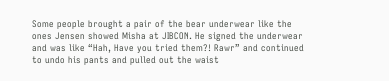Some people brought a pair of the bear underwear like the ones Jensen showed Misha at JIBCON. He signed the underwear and was like “Hah, Have you tried them?! Rawr” and continued to undo his pants and pulled out the waist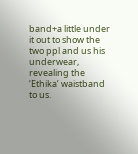band+a little under it out to show the two ppl and us his underwear, revealing the ‘Ethika’ waistband to us.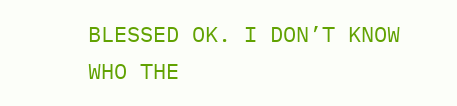BLESSED OK. I DON’T KNOW WHO THE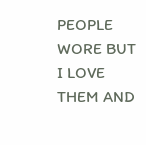PEOPLE WORE BUT I LOVE THEM AND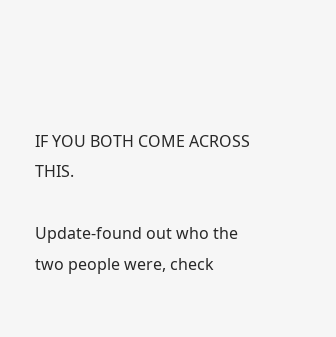IF YOU BOTH COME ACROSS THIS.

Update-found out who the two people were, check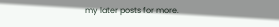my later posts for more.